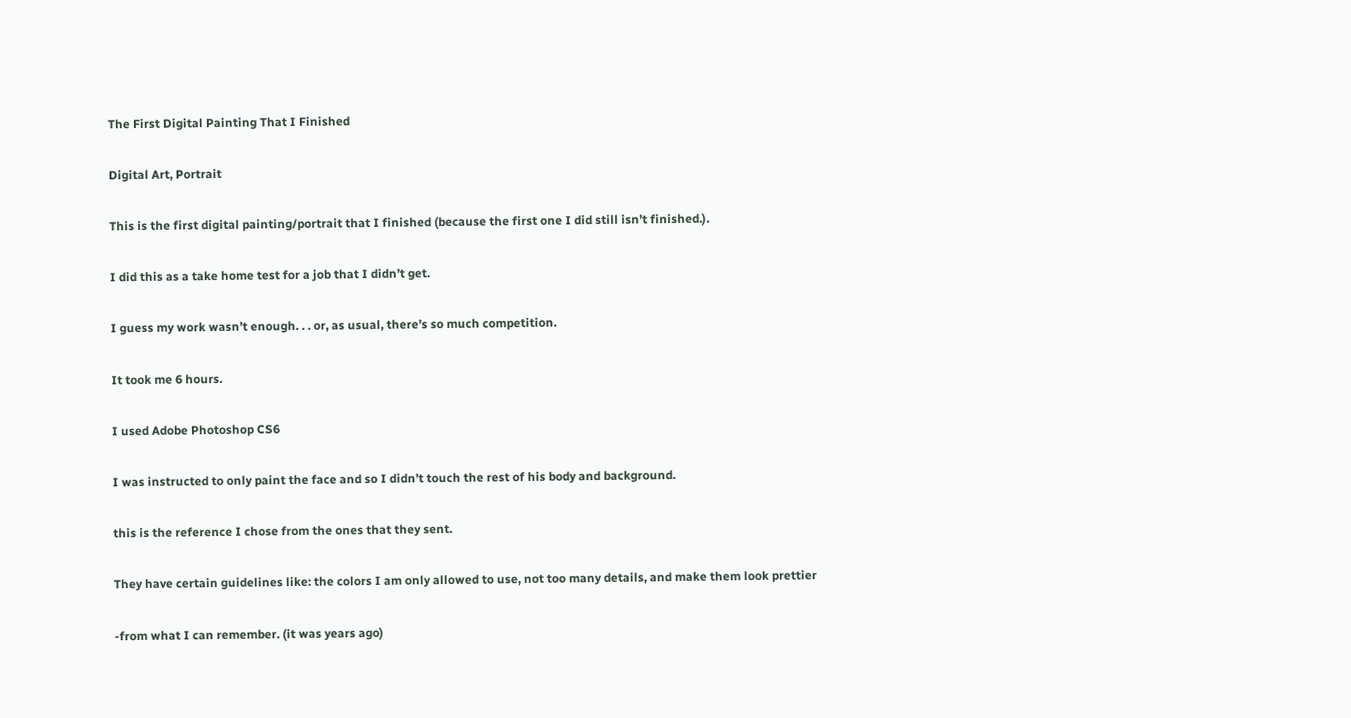The First Digital Painting That I Finished

Digital Art, Portrait

This is the first digital painting/portrait that I finished (because the first one I did still isn’t finished.).

I did this as a take home test for a job that I didn’t get.

I guess my work wasn’t enough. . . or, as usual, there’s so much competition.

It took me 6 hours.

I used Adobe Photoshop CS6

I was instructed to only paint the face and so I didn’t touch the rest of his body and background.

this is the reference I chose from the ones that they sent.

They have certain guidelines like: the colors I am only allowed to use, not too many details, and make them look prettier

-from what I can remember. (it was years ago)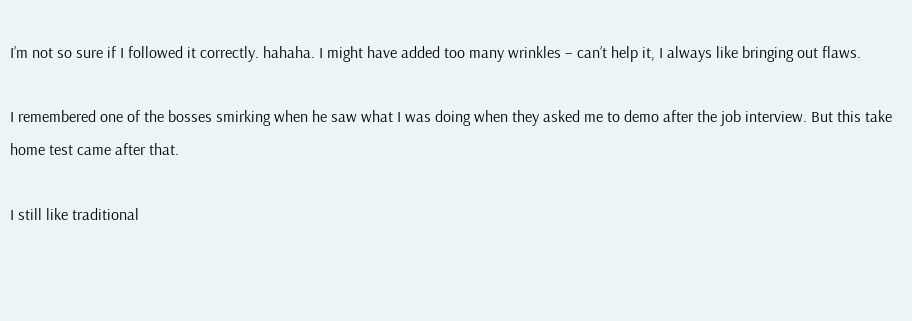I’m not so sure if I followed it correctly. hahaha. I might have added too many wrinkles – can’t help it, I always like bringing out flaws.

I remembered one of the bosses smirking when he saw what I was doing when they asked me to demo after the job interview. But this take home test came after that.

I still like traditional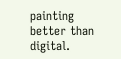painting better than digital.